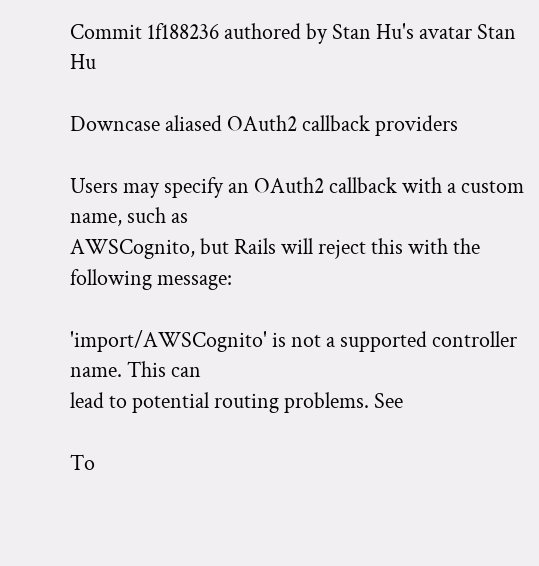Commit 1f188236 authored by Stan Hu's avatar Stan Hu

Downcase aliased OAuth2 callback providers

Users may specify an OAuth2 callback with a custom name, such as
AWSCognito, but Rails will reject this with the following message:

'import/AWSCognito' is not a supported controller name. This can
lead to potential routing problems. See

To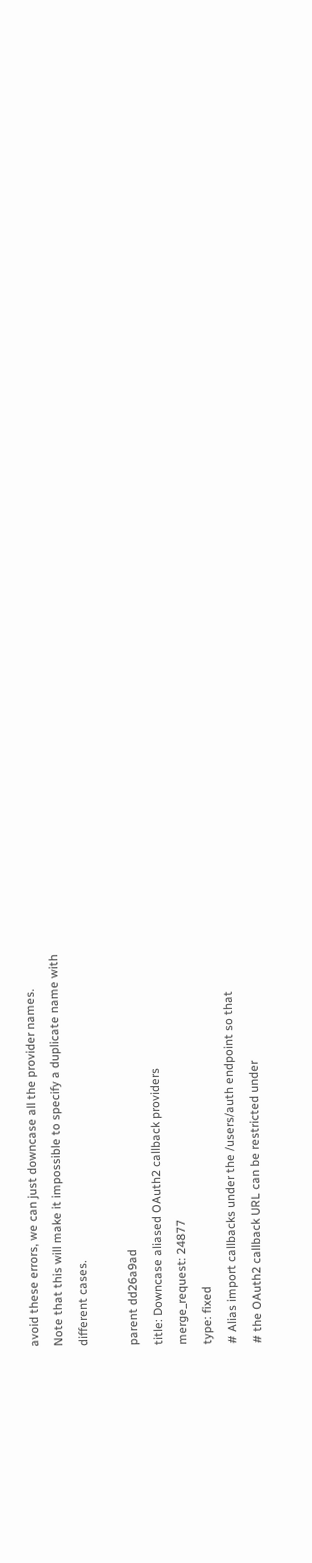avoid these errors, we can just downcase all the provider names.
Note that this will make it impossible to specify a duplicate name with
different cases.

parent dd26a9ad
title: Downcase aliased OAuth2 callback providers
merge_request: 24877
type: fixed
# Alias import callbacks under the /users/auth endpoint so that
# the OAuth2 callback URL can be restricted under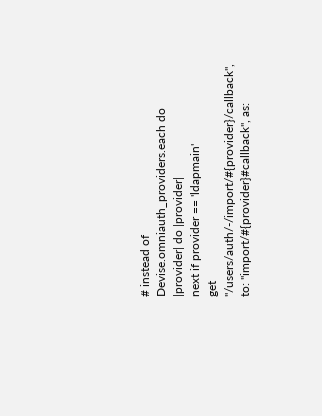# instead of
Devise.omniauth_providers.each do |provider| do |provider|
next if provider == 'ldapmain'
get "/users/auth/-/import/#{provider}/callback", to: "import/#{provider}#callback", as: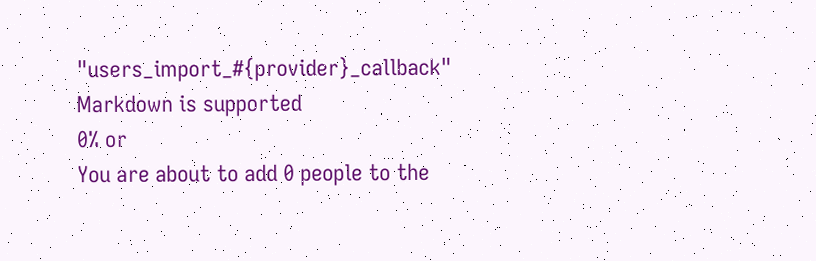"users_import_#{provider}_callback"
Markdown is supported
0% or
You are about to add 0 people to the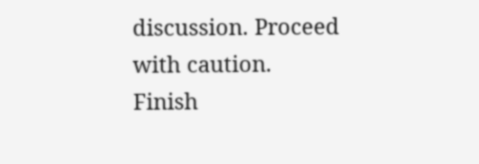discussion. Proceed with caution.
Finish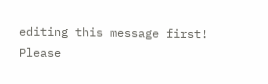editing this message first!
Please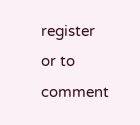register or to comment